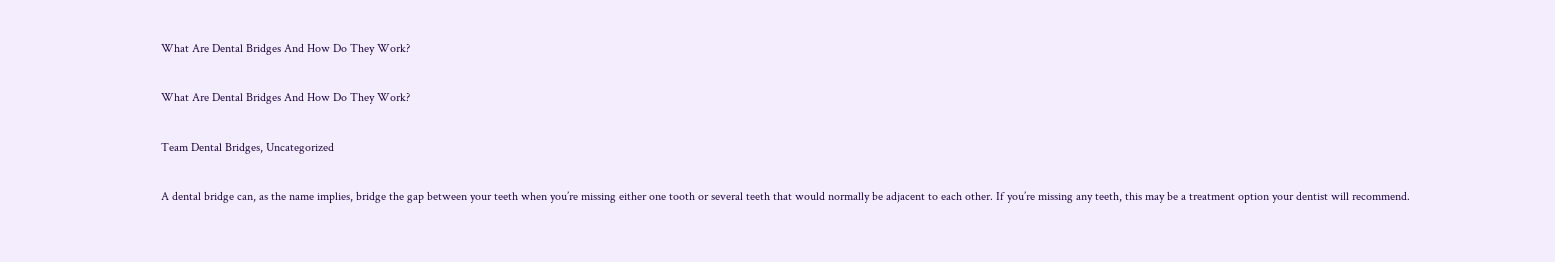What Are Dental Bridges And How Do They Work?

What Are Dental Bridges And How Do They Work?

Team Dental Bridges, Uncategorized

A dental bridge can, as the name implies, bridge the gap between your teeth when you’re missing either one tooth or several teeth that would normally be adjacent to each other. If you’re missing any teeth, this may be a treatment option your dentist will recommend.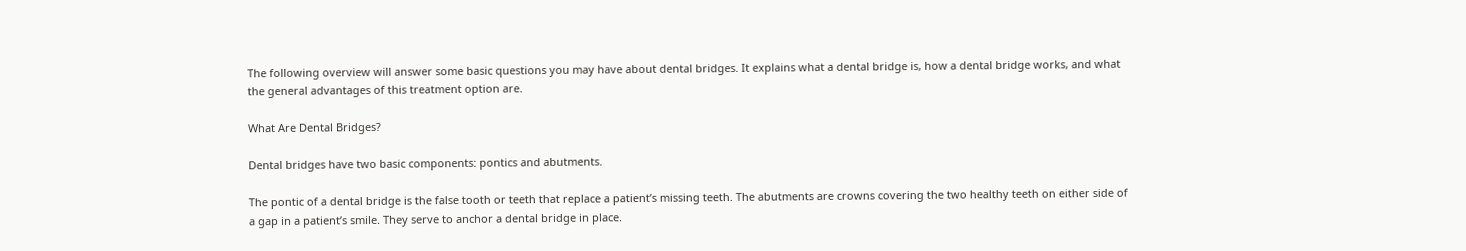The following overview will answer some basic questions you may have about dental bridges. It explains what a dental bridge is, how a dental bridge works, and what the general advantages of this treatment option are.

What Are Dental Bridges?

Dental bridges have two basic components: pontics and abutments.

The pontic of a dental bridge is the false tooth or teeth that replace a patient’s missing teeth. The abutments are crowns covering the two healthy teeth on either side of a gap in a patient’s smile. They serve to anchor a dental bridge in place.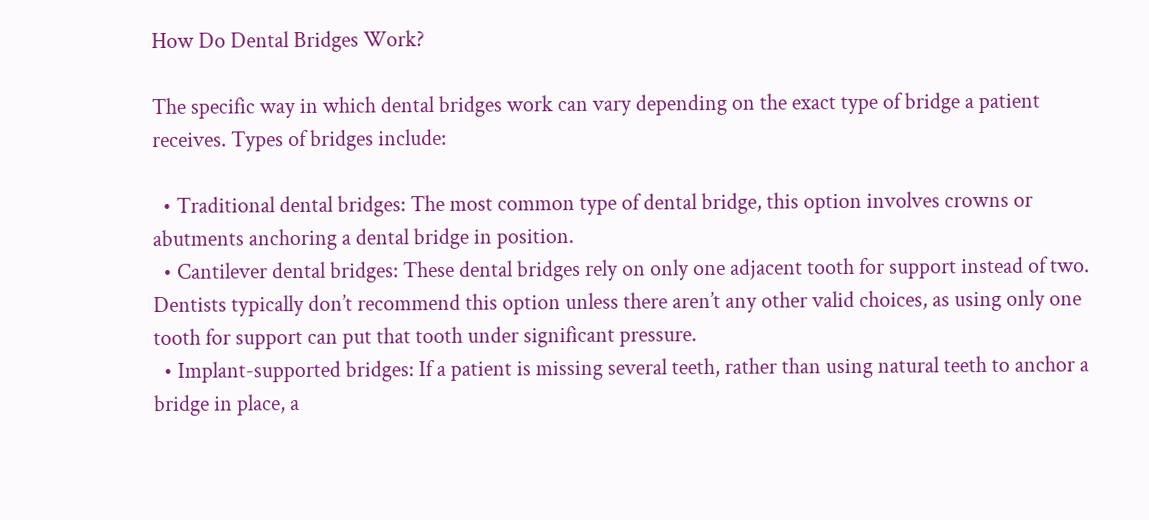How Do Dental Bridges Work?

The specific way in which dental bridges work can vary depending on the exact type of bridge a patient receives. Types of bridges include:

  • Traditional dental bridges: The most common type of dental bridge, this option involves crowns or abutments anchoring a dental bridge in position.
  • Cantilever dental bridges: These dental bridges rely on only one adjacent tooth for support instead of two. Dentists typically don’t recommend this option unless there aren’t any other valid choices, as using only one tooth for support can put that tooth under significant pressure.
  • Implant-supported bridges: If a patient is missing several teeth, rather than using natural teeth to anchor a bridge in place, a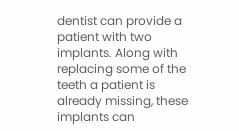dentist can provide a patient with two implants. Along with replacing some of the teeth a patient is already missing, these implants can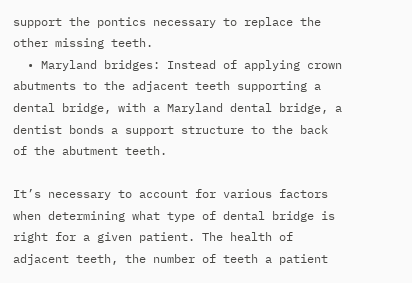support the pontics necessary to replace the other missing teeth.
  • Maryland bridges: Instead of applying crown abutments to the adjacent teeth supporting a dental bridge, with a Maryland dental bridge, a dentist bonds a support structure to the back of the abutment teeth.

It’s necessary to account for various factors when determining what type of dental bridge is right for a given patient. The health of adjacent teeth, the number of teeth a patient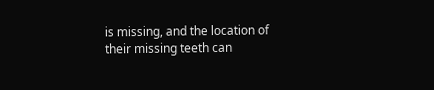is missing, and the location of their missing teeth can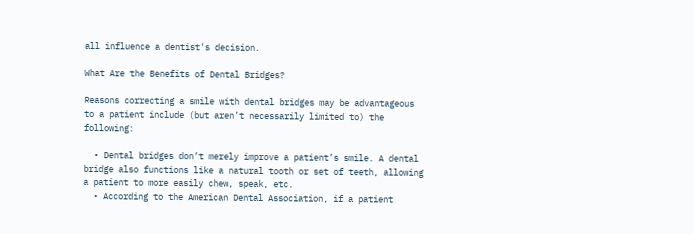all influence a dentist’s decision.

What Are the Benefits of Dental Bridges?

Reasons correcting a smile with dental bridges may be advantageous to a patient include (but aren’t necessarily limited to) the following:

  • Dental bridges don’t merely improve a patient’s smile. A dental bridge also functions like a natural tooth or set of teeth, allowing a patient to more easily chew, speak, etc.
  • According to the American Dental Association, if a patient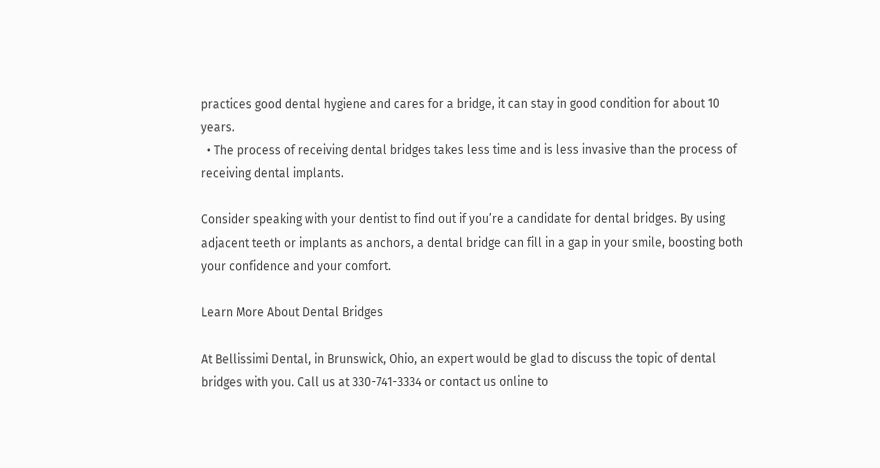practices good dental hygiene and cares for a bridge, it can stay in good condition for about 10 years.
  • The process of receiving dental bridges takes less time and is less invasive than the process of receiving dental implants.

Consider speaking with your dentist to find out if you’re a candidate for dental bridges. By using adjacent teeth or implants as anchors, a dental bridge can fill in a gap in your smile, boosting both your confidence and your comfort.

Learn More About Dental Bridges

At Bellissimi Dental, in Brunswick, Ohio, an expert would be glad to discuss the topic of dental bridges with you. Call us at 330-741-3334 or contact us online to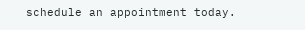schedule an appointment today.